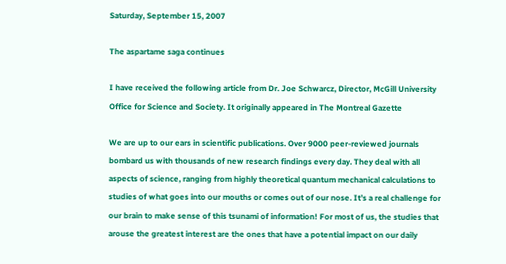Saturday, September 15, 2007

The aspartame saga continues

I have received the following article from Dr. Joe Schwarcz, Director, McGill University Office for Science and Society. It originally appeared in The Montreal Gazette

We are up to our ears in scientific publications. Over 9000 peer-reviewed journals bombard us with thousands of new research findings every day. They deal with all aspects of science, ranging from highly theoretical quantum mechanical calculations to studies of what goes into our mouths or comes out of our nose. It’s a real challenge for our brain to make sense of this tsunami of information! For most of us, the studies that arouse the greatest interest are the ones that have a potential impact on our daily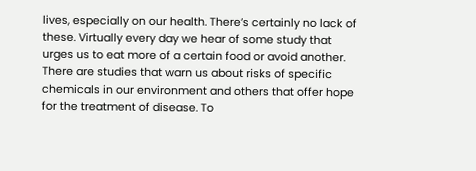lives, especially on our health. There’s certainly no lack of these. Virtually every day we hear of some study that urges us to eat more of a certain food or avoid another. There are studies that warn us about risks of specific chemicals in our environment and others that offer hope for the treatment of disease. To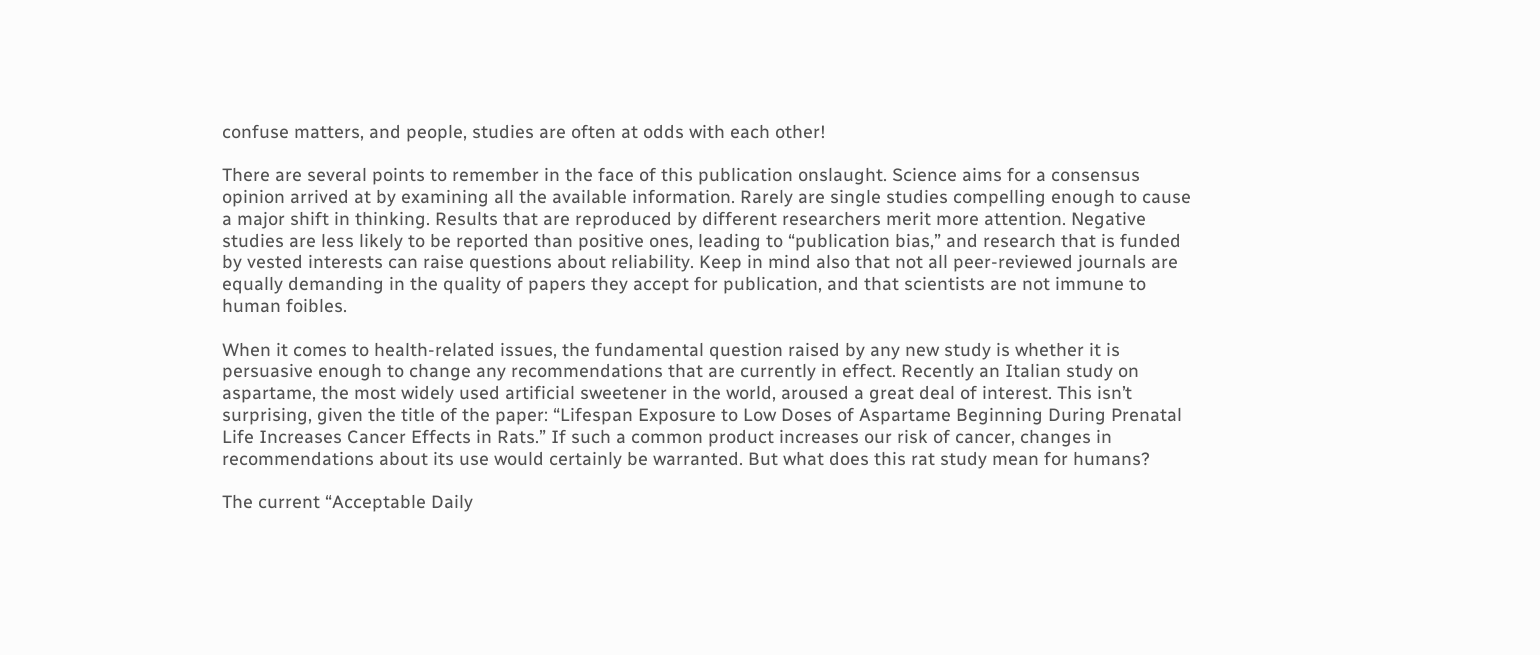confuse matters, and people, studies are often at odds with each other!

There are several points to remember in the face of this publication onslaught. Science aims for a consensus opinion arrived at by examining all the available information. Rarely are single studies compelling enough to cause a major shift in thinking. Results that are reproduced by different researchers merit more attention. Negative studies are less likely to be reported than positive ones, leading to “publication bias,” and research that is funded by vested interests can raise questions about reliability. Keep in mind also that not all peer-reviewed journals are equally demanding in the quality of papers they accept for publication, and that scientists are not immune to human foibles.

When it comes to health-related issues, the fundamental question raised by any new study is whether it is persuasive enough to change any recommendations that are currently in effect. Recently an Italian study on aspartame, the most widely used artificial sweetener in the world, aroused a great deal of interest. This isn’t surprising, given the title of the paper: “Lifespan Exposure to Low Doses of Aspartame Beginning During Prenatal Life Increases Cancer Effects in Rats.” If such a common product increases our risk of cancer, changes in recommendations about its use would certainly be warranted. But what does this rat study mean for humans?

The current “Acceptable Daily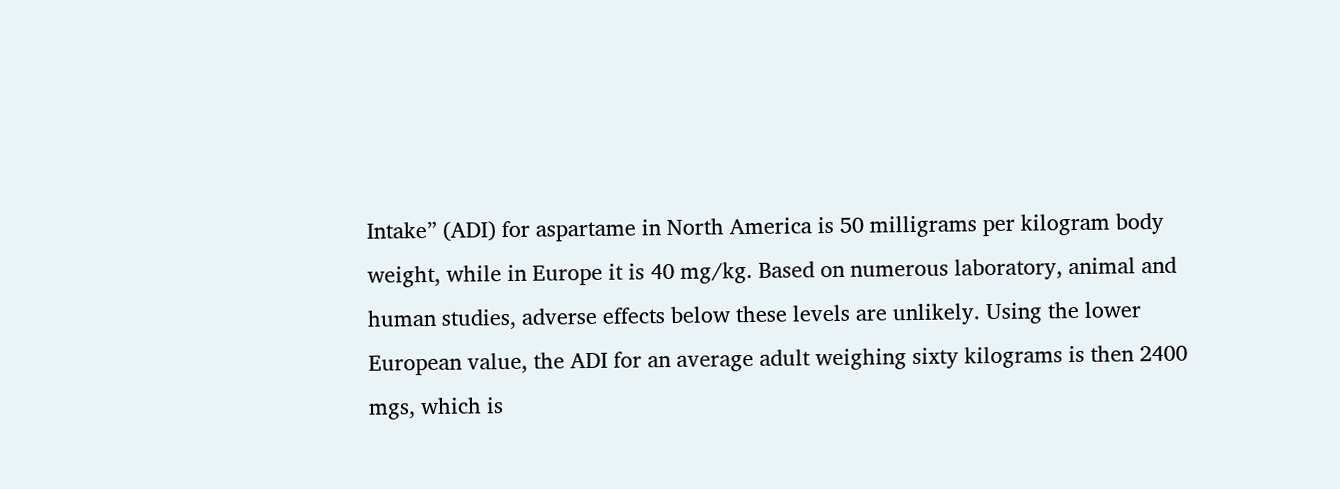Intake” (ADI) for aspartame in North America is 50 milligrams per kilogram body weight, while in Europe it is 40 mg/kg. Based on numerous laboratory, animal and human studies, adverse effects below these levels are unlikely. Using the lower European value, the ADI for an average adult weighing sixty kilograms is then 2400 mgs, which is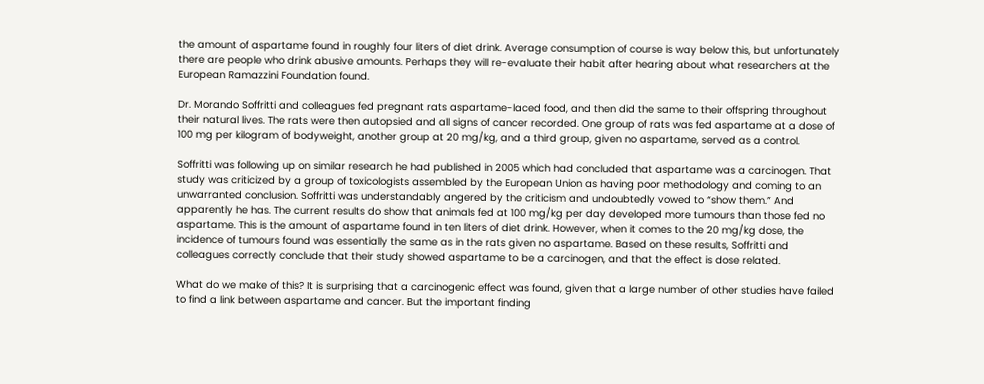the amount of aspartame found in roughly four liters of diet drink. Average consumption of course is way below this, but unfortunately there are people who drink abusive amounts. Perhaps they will re-evaluate their habit after hearing about what researchers at the European Ramazzini Foundation found.

Dr. Morando Soffritti and colleagues fed pregnant rats aspartame-laced food, and then did the same to their offspring throughout their natural lives. The rats were then autopsied and all signs of cancer recorded. One group of rats was fed aspartame at a dose of 100 mg per kilogram of bodyweight, another group at 20 mg/kg, and a third group, given no aspartame, served as a control.

Soffritti was following up on similar research he had published in 2005 which had concluded that aspartame was a carcinogen. That study was criticized by a group of toxicologists assembled by the European Union as having poor methodology and coming to an unwarranted conclusion. Soffritti was understandably angered by the criticism and undoubtedly vowed to “show them.” And apparently he has. The current results do show that animals fed at 100 mg/kg per day developed more tumours than those fed no aspartame. This is the amount of aspartame found in ten liters of diet drink. However, when it comes to the 20 mg/kg dose, the incidence of tumours found was essentially the same as in the rats given no aspartame. Based on these results, Soffritti and colleagues correctly conclude that their study showed aspartame to be a carcinogen, and that the effect is dose related.

What do we make of this? It is surprising that a carcinogenic effect was found, given that a large number of other studies have failed to find a link between aspartame and cancer. But the important finding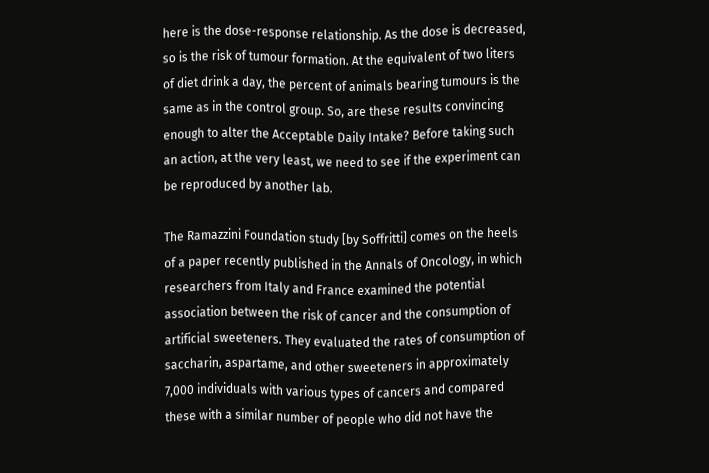here is the dose-response relationship. As the dose is decreased, so is the risk of tumour formation. At the equivalent of two liters of diet drink a day, the percent of animals bearing tumours is the same as in the control group. So, are these results convincing enough to alter the Acceptable Daily Intake? Before taking such an action, at the very least, we need to see if the experiment can be reproduced by another lab.

The Ramazzini Foundation study [by Soffritti] comes on the heels of a paper recently published in the Annals of Oncology, in which researchers from Italy and France examined the potential association between the risk of cancer and the consumption of artificial sweeteners. They evaluated the rates of consumption of saccharin, aspartame, and other sweeteners in approximately 7,000 individuals with various types of cancers and compared these with a similar number of people who did not have the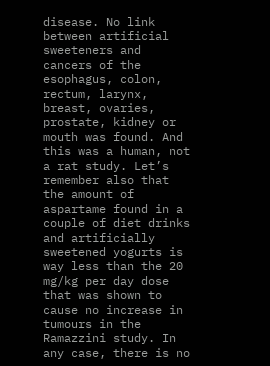disease. No link between artificial sweeteners and cancers of the esophagus, colon, rectum, larynx, breast, ovaries, prostate, kidney or mouth was found. And this was a human, not a rat study. Let’s remember also that the amount of aspartame found in a couple of diet drinks and artificially sweetened yogurts is way less than the 20 mg/kg per day dose that was shown to cause no increase in tumours in the Ramazzini study. In any case, there is no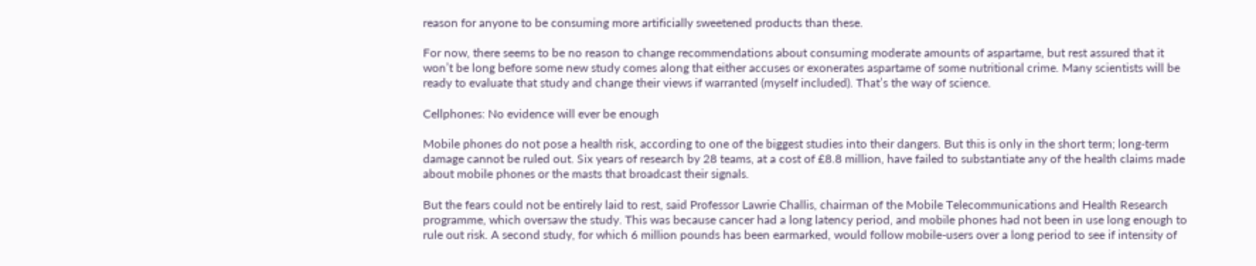reason for anyone to be consuming more artificially sweetened products than these.

For now, there seems to be no reason to change recommendations about consuming moderate amounts of aspartame, but rest assured that it won’t be long before some new study comes along that either accuses or exonerates aspartame of some nutritional crime. Many scientists will be ready to evaluate that study and change their views if warranted (myself included). That’s the way of science.

Cellphones: No evidence will ever be enough

Mobile phones do not pose a health risk, according to one of the biggest studies into their dangers. But this is only in the short term; long-term damage cannot be ruled out. Six years of research by 28 teams, at a cost of £8.8 million, have failed to substantiate any of the health claims made about mobile phones or the masts that broadcast their signals.

But the fears could not be entirely laid to rest, said Professor Lawrie Challis, chairman of the Mobile Telecommunications and Health Research programme, which oversaw the study. This was because cancer had a long latency period, and mobile phones had not been in use long enough to rule out risk. A second study, for which 6 million pounds has been earmarked, would follow mobile-users over a long period to see if intensity of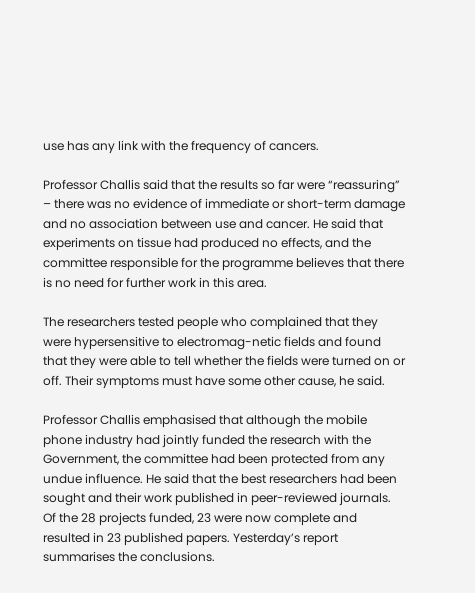use has any link with the frequency of cancers.

Professor Challis said that the results so far were “reassuring” – there was no evidence of immediate or short-term damage and no association between use and cancer. He said that experiments on tissue had produced no effects, and the committee responsible for the programme believes that there is no need for further work in this area.

The researchers tested people who complained that they were hypersensitive to electromag-netic fields and found that they were able to tell whether the fields were turned on or off. Their symptoms must have some other cause, he said.

Professor Challis emphasised that although the mobile phone industry had jointly funded the research with the Government, the committee had been protected from any undue influence. He said that the best researchers had been sought and their work published in peer-reviewed journals. Of the 28 projects funded, 23 were now complete and resulted in 23 published papers. Yesterday’s report summarises the conclusions.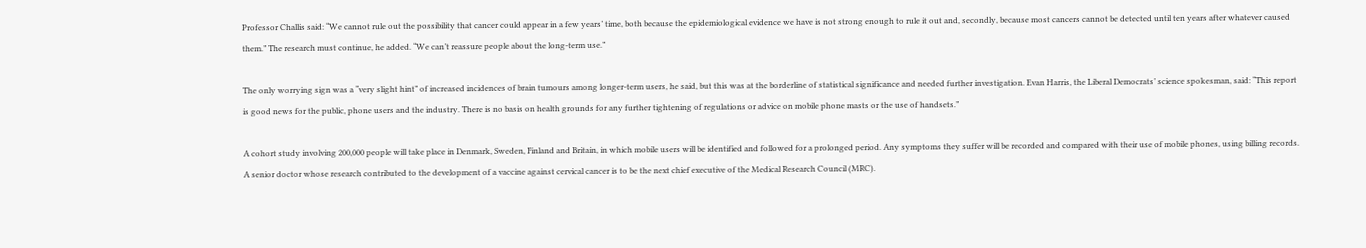Professor Challis said: “We cannot rule out the possibility that cancer could appear in a few years’ time, both because the epidemiological evidence we have is not strong enough to rule it out and, secondly, because most cancers cannot be detected until ten years after whatever caused them.” The research must continue, he added. “We can’t reassure people about the long-term use.”

The only worrying sign was a “very slight hint” of increased incidences of brain tumours among longer-term users, he said, but this was at the borderline of statistical significance and needed further investigation. Evan Harris, the Liberal Democrats’ science spokesman, said: “This report is good news for the public, phone users and the industry. There is no basis on health grounds for any further tightening of regulations or advice on mobile phone masts or the use of handsets.”

A cohort study involving 200,000 people will take place in Denmark, Sweden, Finland and Britain, in which mobile users will be identified and followed for a prolonged period. Any symptoms they suffer will be recorded and compared with their use of mobile phones, using billing records. A senior doctor whose research contributed to the development of a vaccine against cervical cancer is to be the next chief executive of the Medical Research Council (MRC).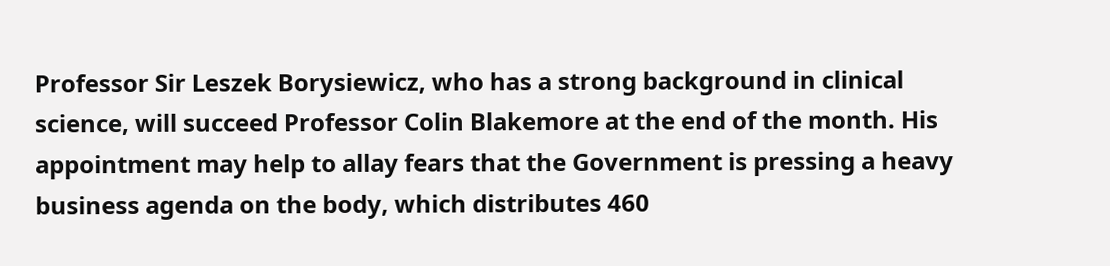Professor Sir Leszek Borysiewicz, who has a strong background in clinical science, will succeed Professor Colin Blakemore at the end of the month. His appointment may help to allay fears that the Government is pressing a heavy business agenda on the body, which distributes 460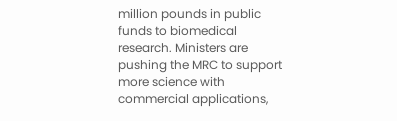million pounds in public funds to biomedical research. Ministers are pushing the MRC to support more science with commercial applications,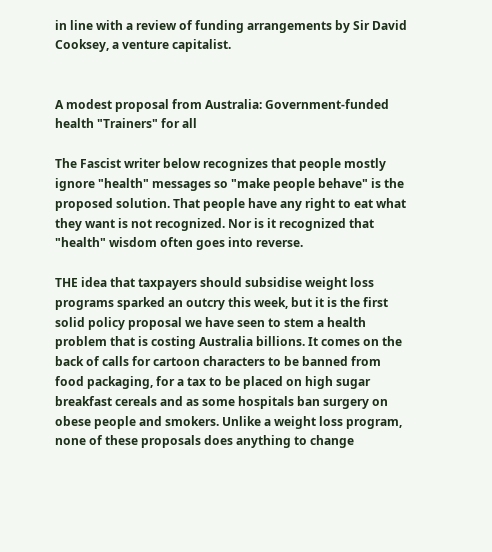in line with a review of funding arrangements by Sir David Cooksey, a venture capitalist.


A modest proposal from Australia: Government-funded health "Trainers" for all

The Fascist writer below recognizes that people mostly ignore "health" messages so "make people behave" is the proposed solution. That people have any right to eat what they want is not recognized. Nor is it recognized that "health" wisdom often goes into reverse.

THE idea that taxpayers should subsidise weight loss programs sparked an outcry this week, but it is the first solid policy proposal we have seen to stem a health problem that is costing Australia billions. It comes on the back of calls for cartoon characters to be banned from food packaging, for a tax to be placed on high sugar breakfast cereals and as some hospitals ban surgery on obese people and smokers. Unlike a weight loss program, none of these proposals does anything to change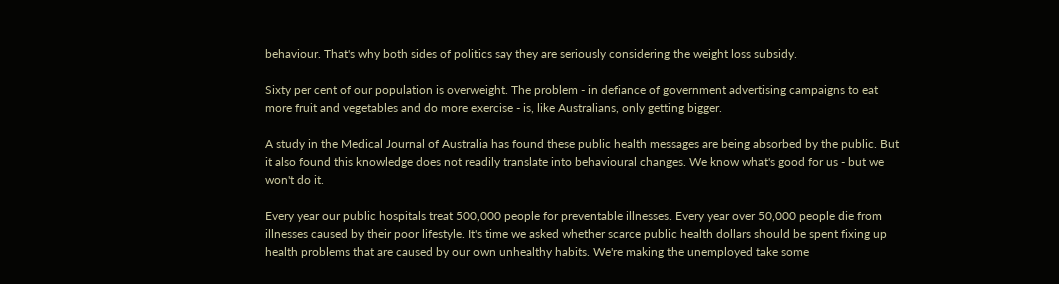behaviour. That's why both sides of politics say they are seriously considering the weight loss subsidy.

Sixty per cent of our population is overweight. The problem - in defiance of government advertising campaigns to eat more fruit and vegetables and do more exercise - is, like Australians, only getting bigger.

A study in the Medical Journal of Australia has found these public health messages are being absorbed by the public. But it also found this knowledge does not readily translate into behavioural changes. We know what's good for us - but we won't do it.

Every year our public hospitals treat 500,000 people for preventable illnesses. Every year over 50,000 people die from illnesses caused by their poor lifestyle. It's time we asked whether scarce public health dollars should be spent fixing up health problems that are caused by our own unhealthy habits. We're making the unemployed take some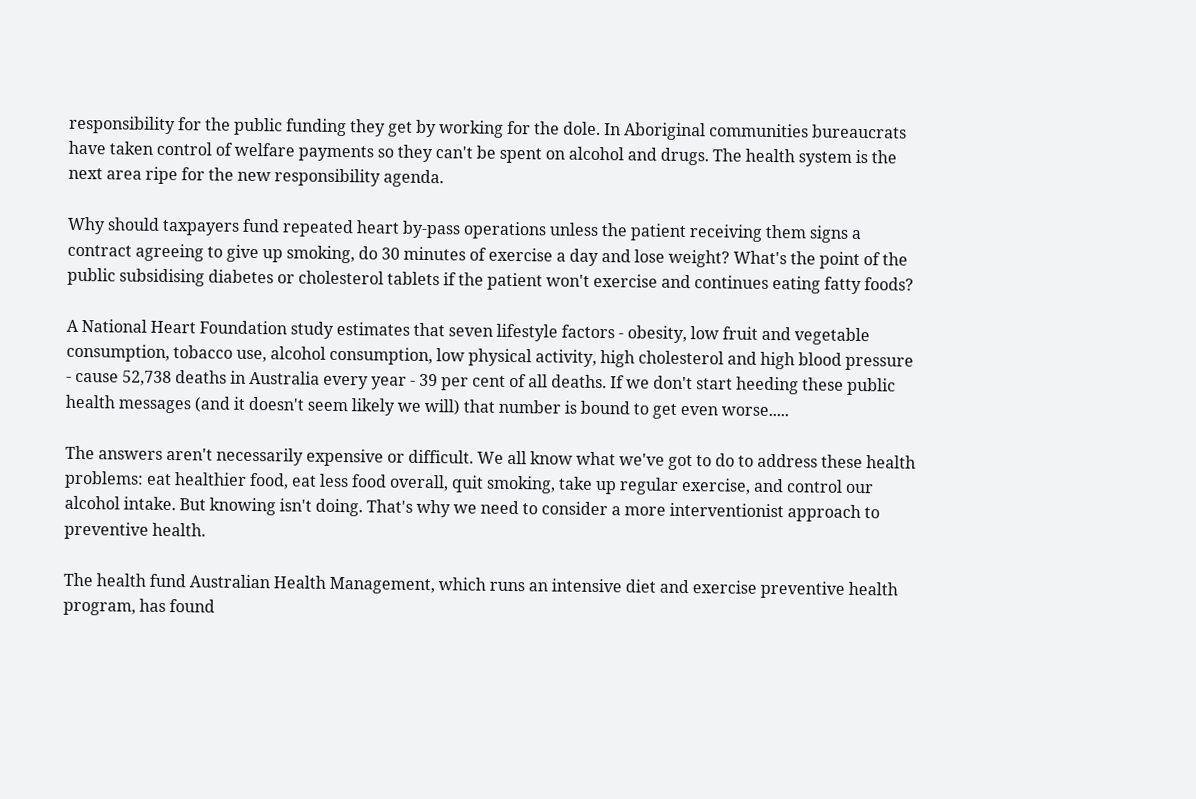responsibility for the public funding they get by working for the dole. In Aboriginal communities bureaucrats have taken control of welfare payments so they can't be spent on alcohol and drugs. The health system is the next area ripe for the new responsibility agenda.

Why should taxpayers fund repeated heart by-pass operations unless the patient receiving them signs a contract agreeing to give up smoking, do 30 minutes of exercise a day and lose weight? What's the point of the public subsidising diabetes or cholesterol tablets if the patient won't exercise and continues eating fatty foods?

A National Heart Foundation study estimates that seven lifestyle factors - obesity, low fruit and vegetable consumption, tobacco use, alcohol consumption, low physical activity, high cholesterol and high blood pressure - cause 52,738 deaths in Australia every year - 39 per cent of all deaths. If we don't start heeding these public health messages (and it doesn't seem likely we will) that number is bound to get even worse.....

The answers aren't necessarily expensive or difficult. We all know what we've got to do to address these health problems: eat healthier food, eat less food overall, quit smoking, take up regular exercise, and control our alcohol intake. But knowing isn't doing. That's why we need to consider a more interventionist approach to preventive health.

The health fund Australian Health Management, which runs an intensive diet and exercise preventive health program, has found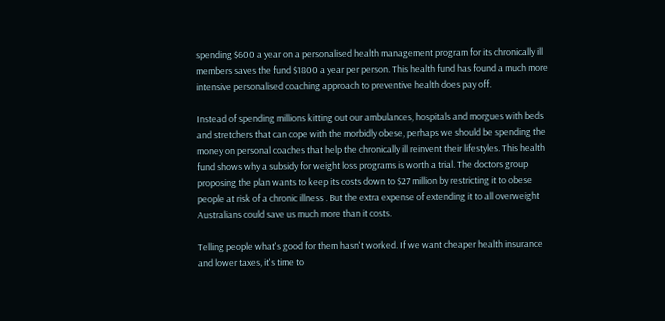spending $600 a year on a personalised health management program for its chronically ill members saves the fund $1800 a year per person. This health fund has found a much more intensive personalised coaching approach to preventive health does pay off.

Instead of spending millions kitting out our ambulances, hospitals and morgues with beds and stretchers that can cope with the morbidly obese, perhaps we should be spending the money on personal coaches that help the chronically ill reinvent their lifestyles. This health fund shows why a subsidy for weight loss programs is worth a trial. The doctors group proposing the plan wants to keep its costs down to $27 million by restricting it to obese people at risk of a chronic illness . But the extra expense of extending it to all overweight Australians could save us much more than it costs.

Telling people what's good for them hasn't worked. If we want cheaper health insurance and lower taxes, it's time to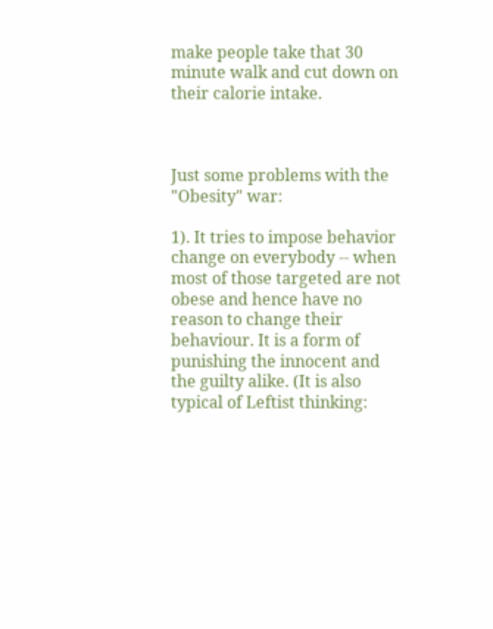make people take that 30 minute walk and cut down on their calorie intake.



Just some problems with the "Obesity" war:

1). It tries to impose behavior change on everybody -- when most of those targeted are not obese and hence have no reason to change their behaviour. It is a form of punishing the innocent and the guilty alike. (It is also typical of Leftist thinking: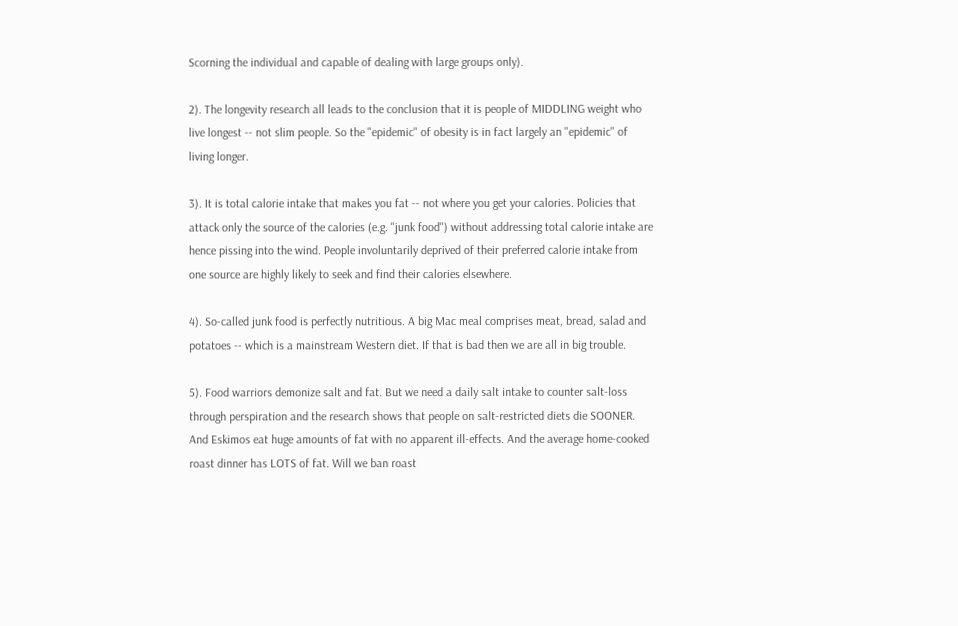Scorning the individual and capable of dealing with large groups only).

2). The longevity research all leads to the conclusion that it is people of MIDDLING weight who live longest -- not slim people. So the "epidemic" of obesity is in fact largely an "epidemic" of living longer.

3). It is total calorie intake that makes you fat -- not where you get your calories. Policies that attack only the source of the calories (e.g. "junk food") without addressing total calorie intake are hence pissing into the wind. People involuntarily deprived of their preferred calorie intake from one source are highly likely to seek and find their calories elsewhere.

4). So-called junk food is perfectly nutritious. A big Mac meal comprises meat, bread, salad and potatoes -- which is a mainstream Western diet. If that is bad then we are all in big trouble.

5). Food warriors demonize salt and fat. But we need a daily salt intake to counter salt-loss through perspiration and the research shows that people on salt-restricted diets die SOONER. And Eskimos eat huge amounts of fat with no apparent ill-effects. And the average home-cooked roast dinner has LOTS of fat. Will we ban roast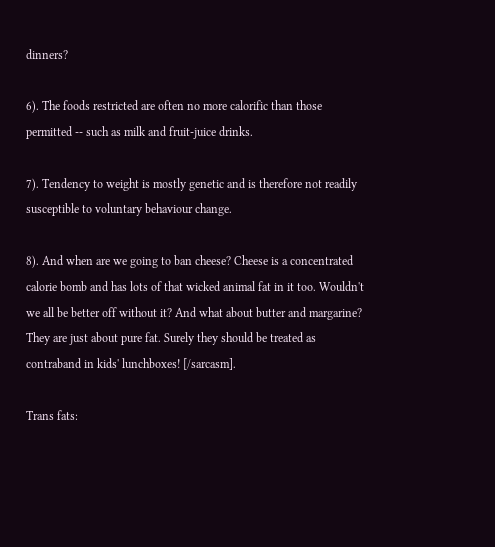dinners?

6). The foods restricted are often no more calorific than those permitted -- such as milk and fruit-juice drinks.

7). Tendency to weight is mostly genetic and is therefore not readily susceptible to voluntary behaviour change.

8). And when are we going to ban cheese? Cheese is a concentrated calorie bomb and has lots of that wicked animal fat in it too. Wouldn't we all be better off without it? And what about butter and margarine? They are just about pure fat. Surely they should be treated as contraband in kids' lunchboxes! [/sarcasm].

Trans fats: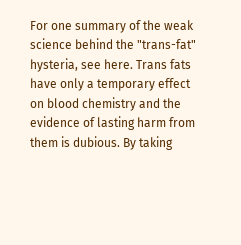For one summary of the weak science behind the "trans-fat" hysteria, see here. Trans fats have only a temporary effect on blood chemistry and the evidence of lasting harm from them is dubious. By taking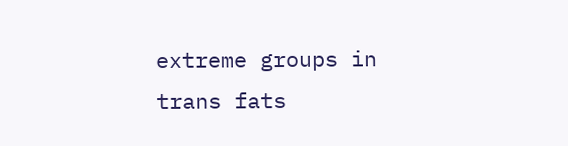extreme groups in trans fats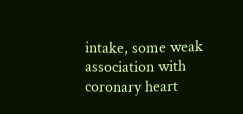intake, some weak association with coronary heart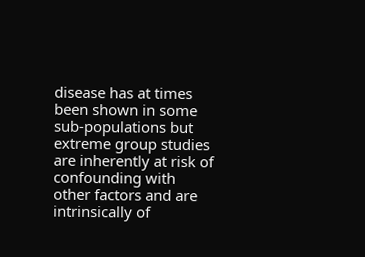disease has at times been shown in some sub-populations but extreme group studies are inherently at risk of confounding with other factors and are intrinsically of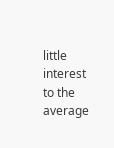little interest to the average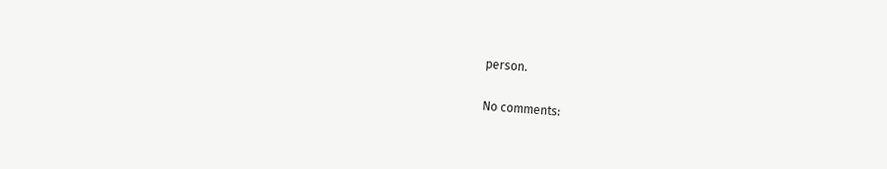person.


No comments: